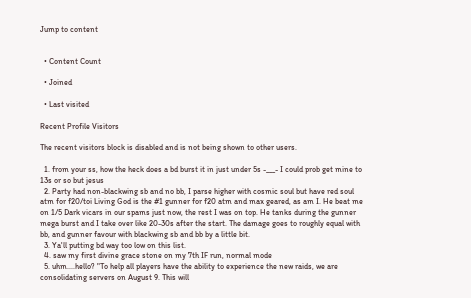Jump to content


  • Content Count

  • Joined

  • Last visited

Recent Profile Visitors

The recent visitors block is disabled and is not being shown to other users.

  1. from your ss, how the heck does a bd burst it in just under 5s -___- I could prob get mine to 13s or so but jesus
  2. Party had non-blackwing sb and no bb, I parse higher with cosmic soul but have red soul atm for f20/toi Living God is the #1 gunner for f20 atm and max geared, as am I. He beat me on 1/5 Dark vicars in our spams just now, the rest I was on top. He tanks during the gunner mega burst and I take over like 20-30s after the start. The damage goes to roughly equal with bb, and gunner favour with blackwing sb and bb by a little bit.
  3. Ya'll putting bd way too low on this list.
  4. saw my first divine grace stone on my 7th IF run, normal mode
  5. uhm....hello? "To help all players have the ability to experience the new raids, we are consolidating servers on August 9. This will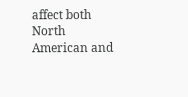affect both North American and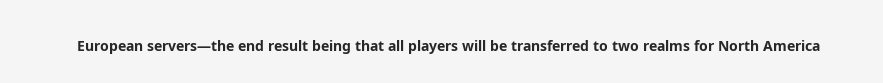European servers—the end result being that all players will be transferred to two realms for North America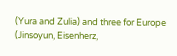(Yura and Zulia) and three for Europe (Jinsoyun, Eisenherz,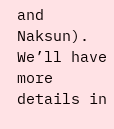and Naksun). We’ll have more details in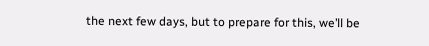the next few days, but to prepare for this, we’ll be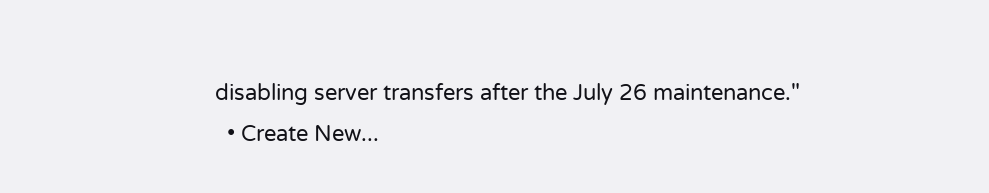disabling server transfers after the July 26 maintenance."
  • Create New...